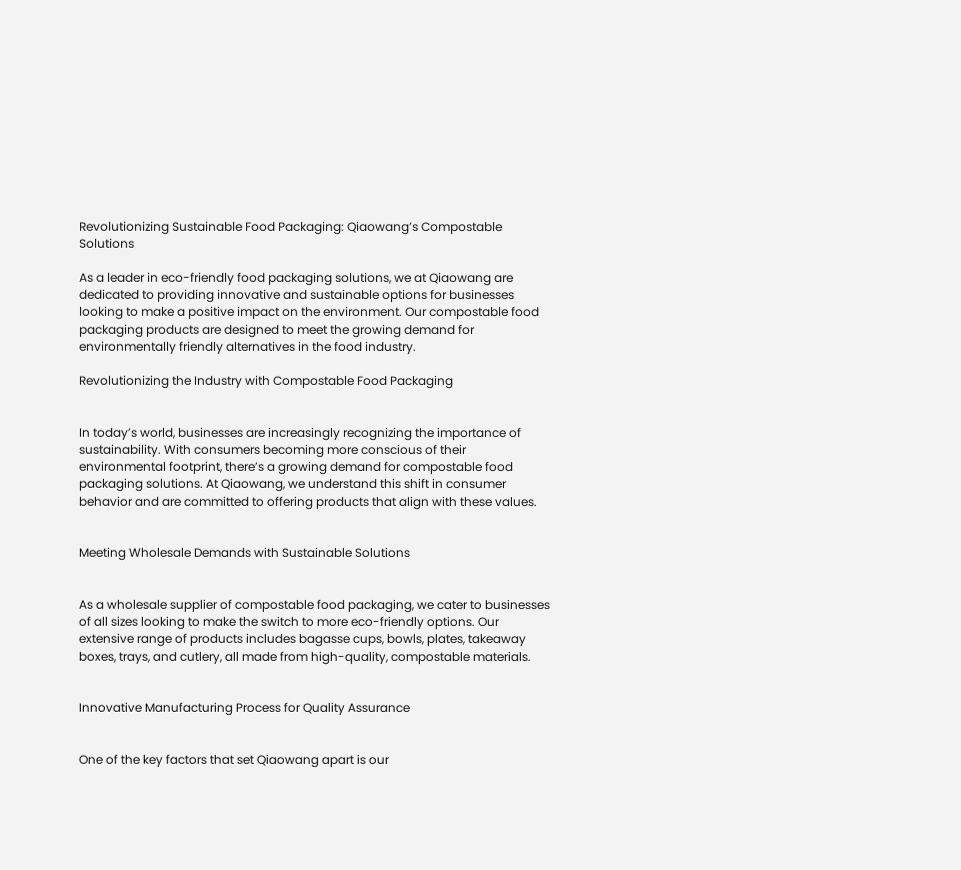Revolutionizing Sustainable Food Packaging: Qiaowang’s Compostable Solutions

As a leader in eco-friendly food packaging solutions, we at Qiaowang are dedicated to providing innovative and sustainable options for businesses looking to make a positive impact on the environment. Our compostable food packaging products are designed to meet the growing demand for environmentally friendly alternatives in the food industry.

Revolutionizing the Industry with Compostable Food Packaging


In today’s world, businesses are increasingly recognizing the importance of sustainability. With consumers becoming more conscious of their environmental footprint, there’s a growing demand for compostable food packaging solutions. At Qiaowang, we understand this shift in consumer behavior and are committed to offering products that align with these values.


Meeting Wholesale Demands with Sustainable Solutions


As a wholesale supplier of compostable food packaging, we cater to businesses of all sizes looking to make the switch to more eco-friendly options. Our extensive range of products includes bagasse cups, bowls, plates, takeaway boxes, trays, and cutlery, all made from high-quality, compostable materials.


Innovative Manufacturing Process for Quality Assurance


One of the key factors that set Qiaowang apart is our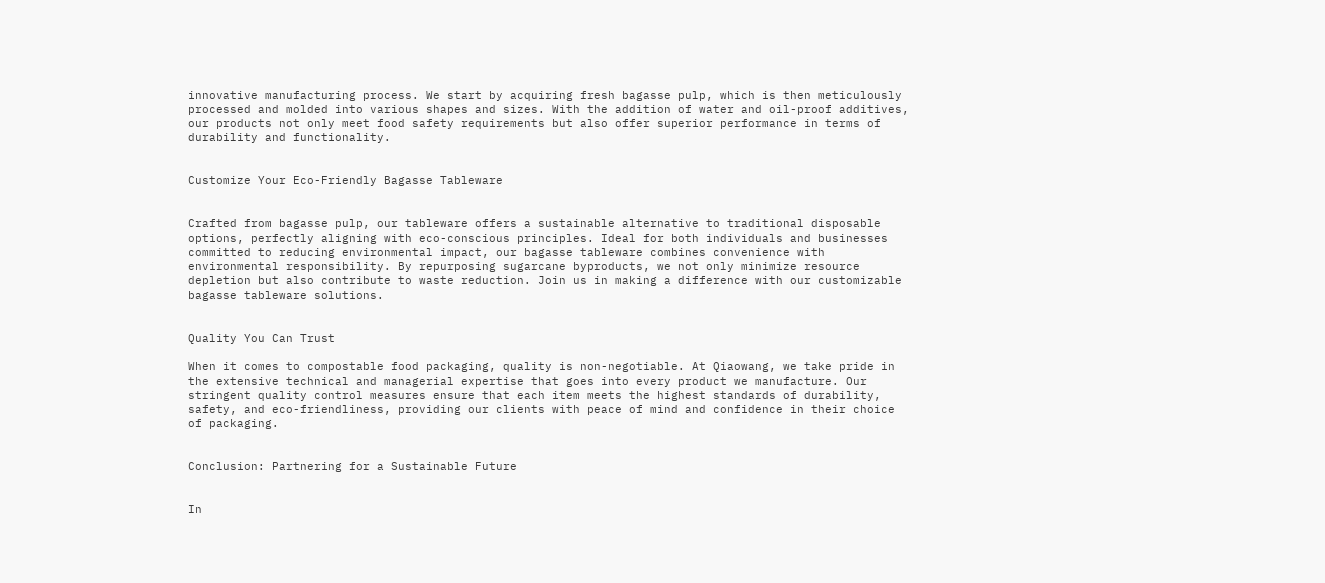innovative manufacturing process. We start by acquiring fresh bagasse pulp, which is then meticulously processed and molded into various shapes and sizes. With the addition of water and oil-proof additives, our products not only meet food safety requirements but also offer superior performance in terms of durability and functionality.


Customize Your Eco-Friendly Bagasse Tableware


Crafted from bagasse pulp, our tableware offers a sustainable alternative to traditional disposable options, perfectly aligning with eco-conscious principles. Ideal for both individuals and businesses committed to reducing environmental impact, our bagasse tableware combines convenience with environmental responsibility. By repurposing sugarcane byproducts, we not only minimize resource depletion but also contribute to waste reduction. Join us in making a difference with our customizable bagasse tableware solutions.


Quality You Can Trust

When it comes to compostable food packaging, quality is non-negotiable. At Qiaowang, we take pride in the extensive technical and managerial expertise that goes into every product we manufacture. Our stringent quality control measures ensure that each item meets the highest standards of durability, safety, and eco-friendliness, providing our clients with peace of mind and confidence in their choice of packaging.


Conclusion: Partnering for a Sustainable Future


In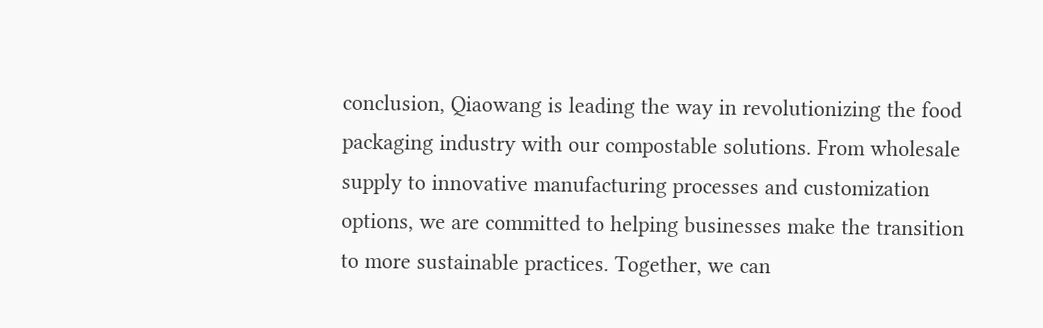conclusion, Qiaowang is leading the way in revolutionizing the food packaging industry with our compostable solutions. From wholesale supply to innovative manufacturing processes and customization options, we are committed to helping businesses make the transition to more sustainable practices. Together, we can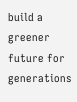build a greener future for generations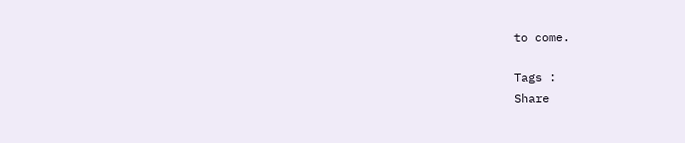to come.

Tags :
Share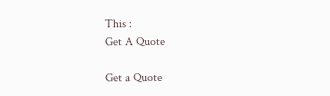This :
Get A Quote

Get a Quote